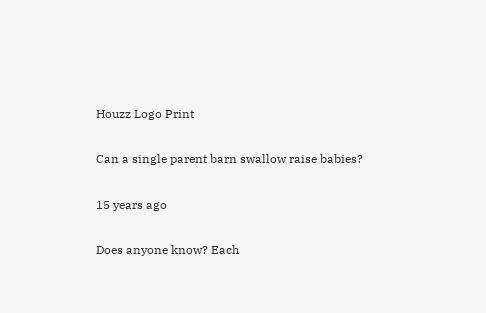Houzz Logo Print

Can a single parent barn swallow raise babies?

15 years ago

Does anyone know? Each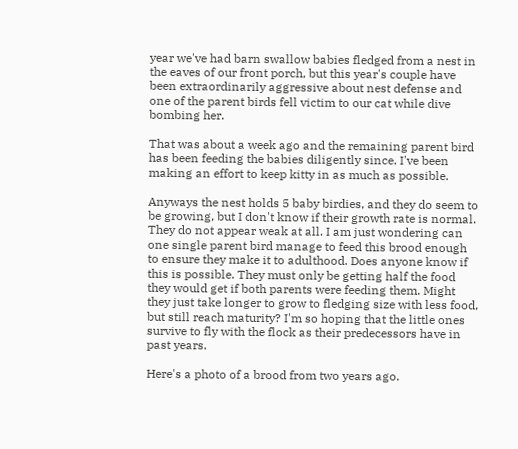year we've had barn swallow babies fledged from a nest in the eaves of our front porch, but this year's couple have been extraordinarily aggressive about nest defense and one of the parent birds fell victim to our cat while dive bombing her.

That was about a week ago and the remaining parent bird has been feeding the babies diligently since. I've been making an effort to keep kitty in as much as possible.

Anyways the nest holds 5 baby birdies, and they do seem to be growing, but I don't know if their growth rate is normal. They do not appear weak at all. I am just wondering can one single parent bird manage to feed this brood enough to ensure they make it to adulthood. Does anyone know if this is possible. They must only be getting half the food they would get if both parents were feeding them. Might they just take longer to grow to fledging size with less food, but still reach maturity? I'm so hoping that the little ones survive to fly with the flock as their predecessors have in past years.

Here's a photo of a brood from two years ago.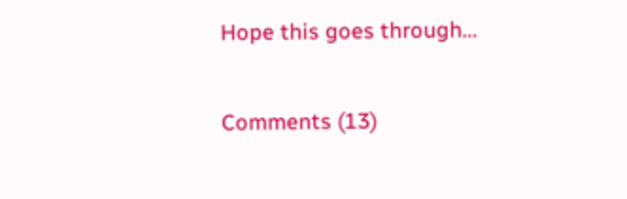Hope this goes through...

Comments (13)